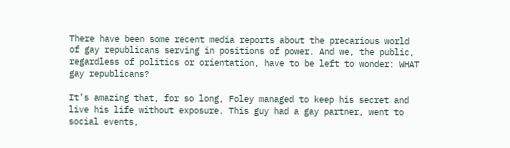There have been some recent media reports about the precarious world of gay republicans serving in positions of power. And we, the public, regardless of politics or orientation, have to be left to wonder: WHAT gay republicans?

It’s amazing that, for so long, Foley managed to keep his secret and live his life without exposure. This guy had a gay partner, went to social events,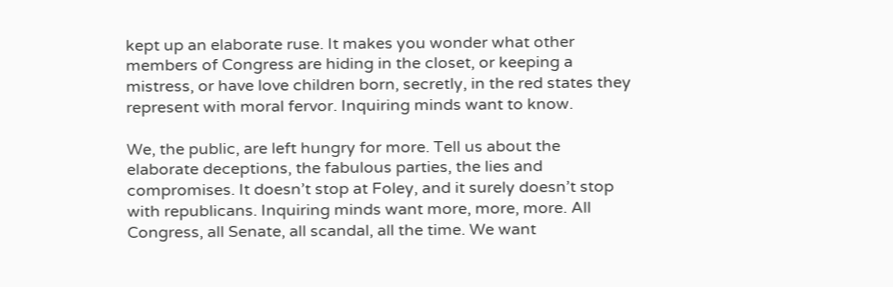kept up an elaborate ruse. It makes you wonder what other members of Congress are hiding in the closet, or keeping a mistress, or have love children born, secretly, in the red states they represent with moral fervor. Inquiring minds want to know.

We, the public, are left hungry for more. Tell us about the elaborate deceptions, the fabulous parties, the lies and compromises. It doesn’t stop at Foley, and it surely doesn’t stop with republicans. Inquiring minds want more, more, more. All Congress, all Senate, all scandal, all the time. We want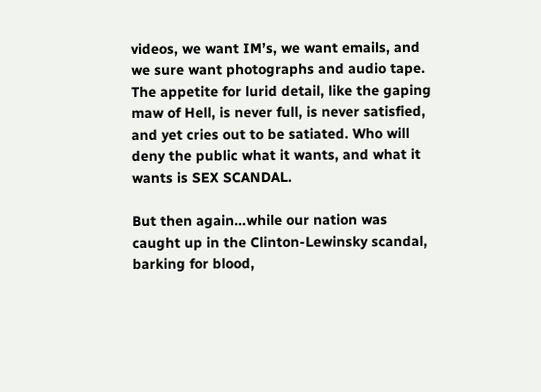videos, we want IM’s, we want emails, and we sure want photographs and audio tape. The appetite for lurid detail, like the gaping maw of Hell, is never full, is never satisfied, and yet cries out to be satiated. Who will deny the public what it wants, and what it wants is SEX SCANDAL.

But then again…while our nation was caught up in the Clinton-Lewinsky scandal, barking for blood,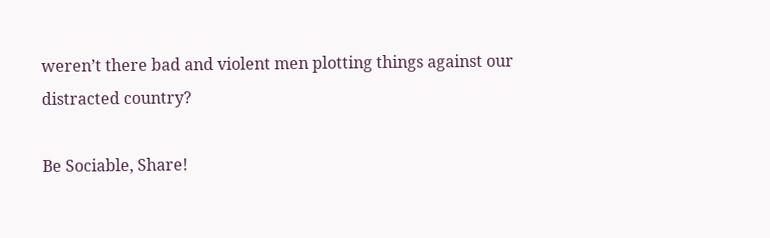weren’t there bad and violent men plotting things against our distracted country?

Be Sociable, Share!